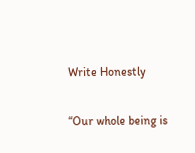Write Honestly

“Our whole being is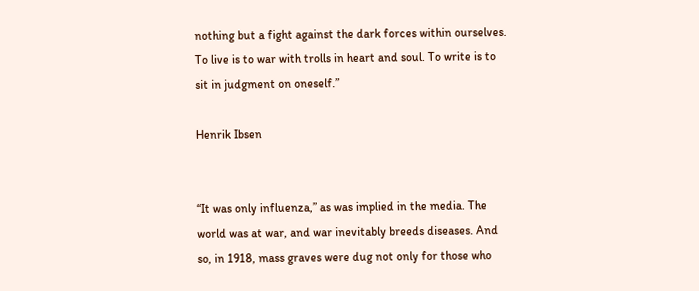nothing but a fight against the dark forces within ourselves. To live is to war with trolls in heart and soul. To write is to sit in judgment on oneself.”

Henrik Ibsen


“It was only influenza,” as was implied in the media. The world was at war, and war inevitably breeds diseases. And so, in 1918, mass graves were dug not only for those who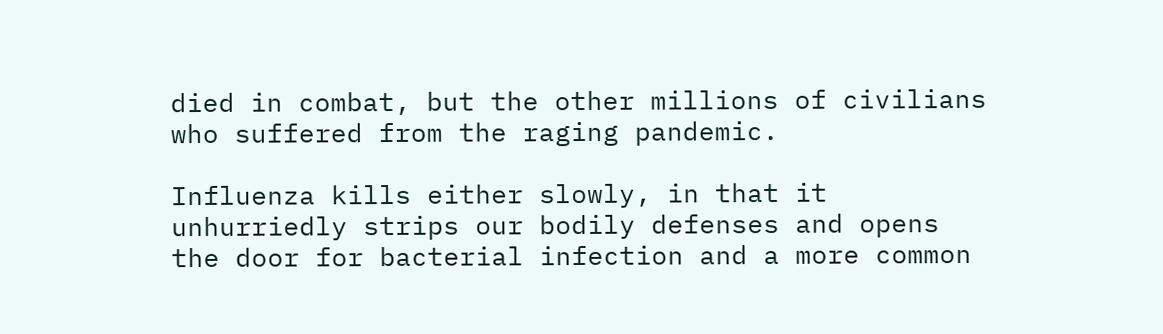died in combat, but the other millions of civilians who suffered from the raging pandemic.

Influenza kills either slowly, in that it unhurriedly strips our bodily defenses and opens the door for bacterial infection and a more common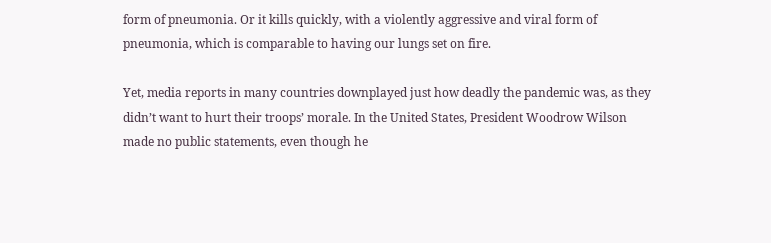form of pneumonia. Or it kills quickly, with a violently aggressive and viral form of pneumonia, which is comparable to having our lungs set on fire.

Yet, media reports in many countries downplayed just how deadly the pandemic was, as they didn’t want to hurt their troops’ morale. In the United States, President Woodrow Wilson made no public statements, even though he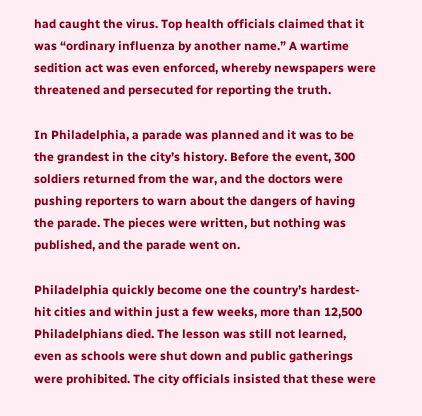had caught the virus. Top health officials claimed that it was “ordinary influenza by another name.” A wartime sedition act was even enforced, whereby newspapers were threatened and persecuted for reporting the truth.

In Philadelphia, a parade was planned and it was to be the grandest in the city’s history. Before the event, 300 soldiers returned from the war, and the doctors were pushing reporters to warn about the dangers of having the parade. The pieces were written, but nothing was published, and the parade went on.

Philadelphia quickly become one the country’s hardest-hit cities and within just a few weeks, more than 12,500 Philadelphians died. The lesson was still not learned, even as schools were shut down and public gatherings were prohibited. The city officials insisted that these were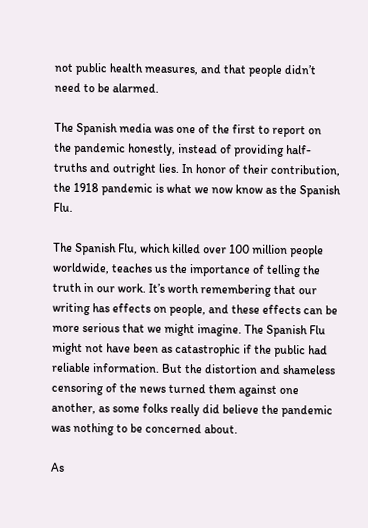not public health measures, and that people didn’t need to be alarmed.

The Spanish media was one of the first to report on the pandemic honestly, instead of providing half-truths and outright lies. In honor of their contribution, the 1918 pandemic is what we now know as the Spanish Flu.

The Spanish Flu, which killed over 100 million people worldwide, teaches us the importance of telling the truth in our work. It’s worth remembering that our writing has effects on people, and these effects can be more serious that we might imagine. The Spanish Flu might not have been as catastrophic if the public had reliable information. But the distortion and shameless censoring of the news turned them against one another, as some folks really did believe the pandemic was nothing to be concerned about.

As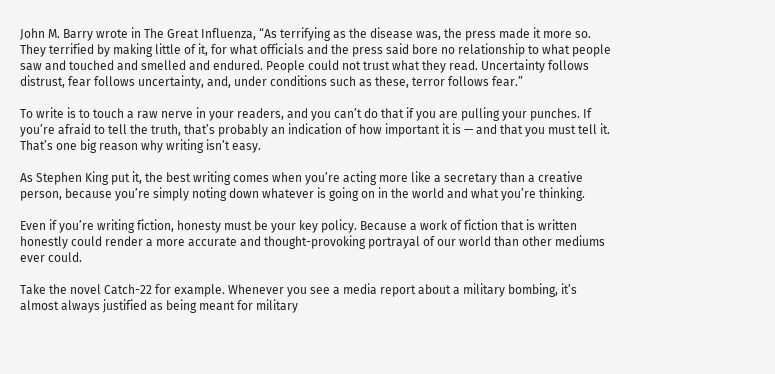John M. Barry wrote in The Great Influenza, “As terrifying as the disease was, the press made it more so. They terrified by making little of it, for what officials and the press said bore no relationship to what people saw and touched and smelled and endured. People could not trust what they read. Uncertainty follows distrust, fear follows uncertainty, and, under conditions such as these, terror follows fear.”

To write is to touch a raw nerve in your readers, and you can’t do that if you are pulling your punches. If you’re afraid to tell the truth, that’s probably an indication of how important it is — and that you must tell it. That’s one big reason why writing isn’t easy.

As Stephen King put it, the best writing comes when you’re acting more like a secretary than a creative person, because you’re simply noting down whatever is going on in the world and what you’re thinking.

Even if you’re writing fiction, honesty must be your key policy. Because a work of fiction that is written honestly could render a more accurate and thought-provoking portrayal of our world than other mediums ever could.

Take the novel Catch-22 for example. Whenever you see a media report about a military bombing, it’s almost always justified as being meant for military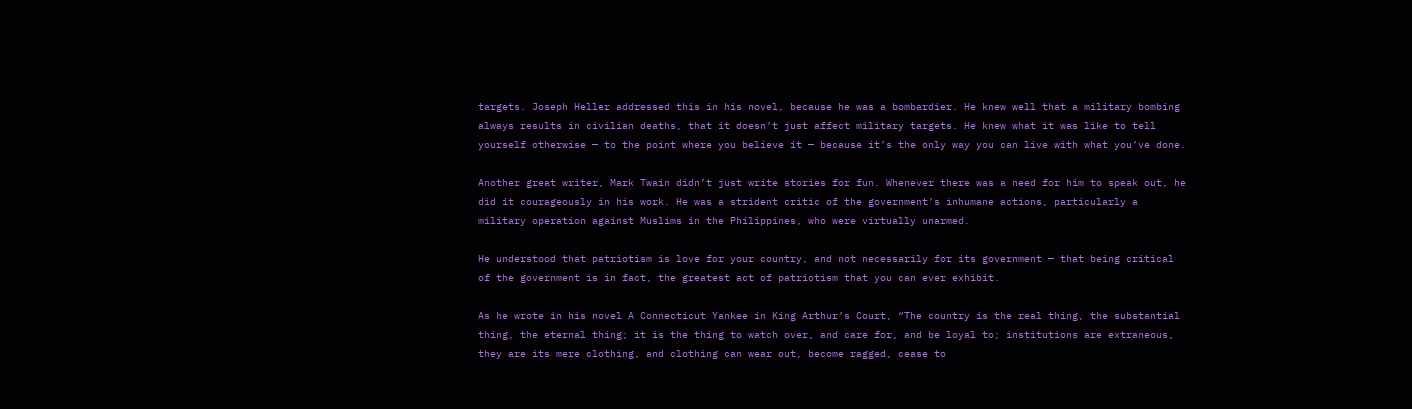targets. Joseph Heller addressed this in his novel, because he was a bombardier. He knew well that a military bombing always results in civilian deaths, that it doesn’t just affect military targets. He knew what it was like to tell yourself otherwise — to the point where you believe it — because it’s the only way you can live with what you’ve done.

Another great writer, Mark Twain didn’t just write stories for fun. Whenever there was a need for him to speak out, he did it courageously in his work. He was a strident critic of the government’s inhumane actions, particularly a military operation against Muslims in the Philippines, who were virtually unarmed.

He understood that patriotism is love for your country, and not necessarily for its government — that being critical of the government is in fact, the greatest act of patriotism that you can ever exhibit.

As he wrote in his novel A Connecticut Yankee in King Arthur’s Court, “The country is the real thing, the substantial thing, the eternal thing; it is the thing to watch over, and care for, and be loyal to; institutions are extraneous, they are its mere clothing, and clothing can wear out, become ragged, cease to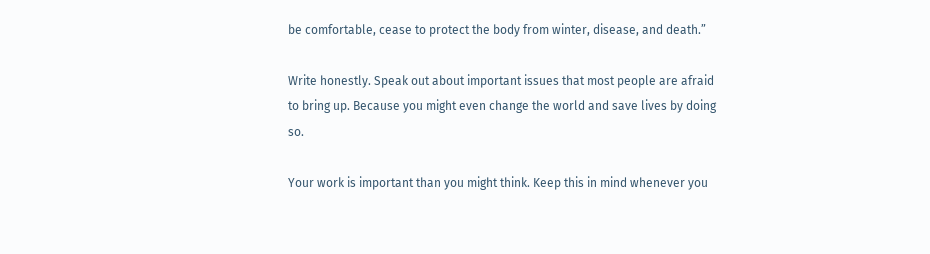be comfortable, cease to protect the body from winter, disease, and death.”

Write honestly. Speak out about important issues that most people are afraid to bring up. Because you might even change the world and save lives by doing so.

Your work is important than you might think. Keep this in mind whenever you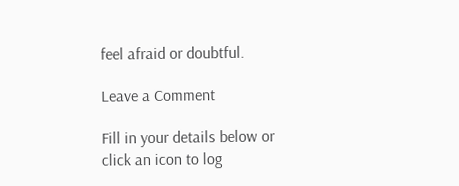feel afraid or doubtful.

Leave a Comment

Fill in your details below or click an icon to log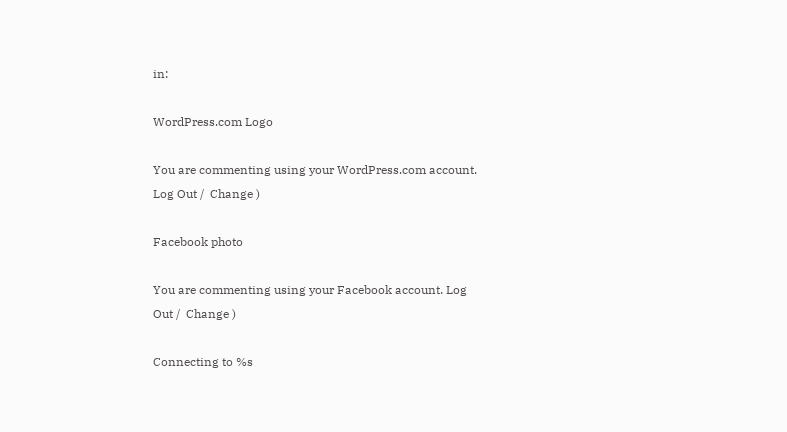in:

WordPress.com Logo

You are commenting using your WordPress.com account. Log Out /  Change )

Facebook photo

You are commenting using your Facebook account. Log Out /  Change )

Connecting to %s